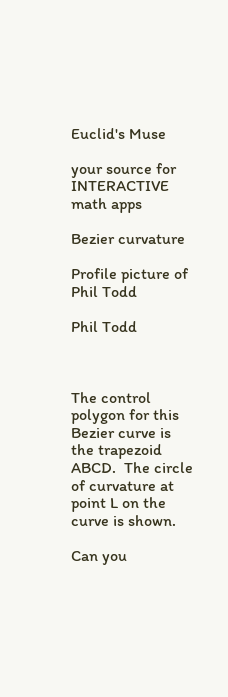Euclid's Muse

your source for INTERACTIVE math apps

Bezier curvature

Profile picture of Phil Todd

Phil Todd



The control polygon for this Bezier curve is the trapezoid ABCD.  The circle of curvature at point L on the curve is shown.

Can you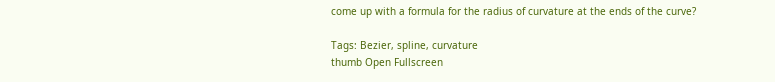come up with a formula for the radius of curvature at the ends of the curve?

Tags: Bezier, spline, curvature
thumb Open Fullscreen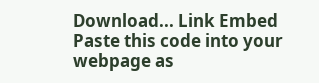Download... Link Embed
Paste this code into your webpage as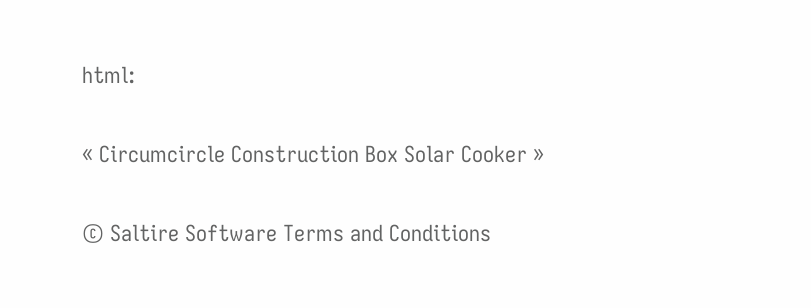html:

« Circumcircle Construction Box Solar Cooker »

© Saltire Software Terms and Conditions